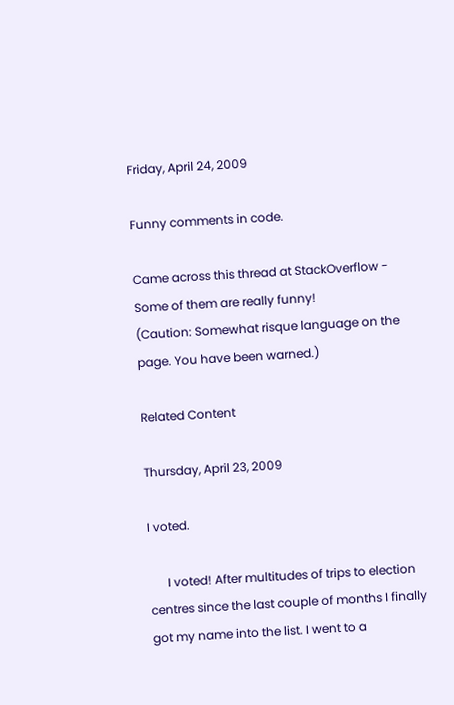Friday, April 24, 2009

Funny comments in code.

Came across this thread at StackOverflow -
Some of them are really funny!
(Caution: Somewhat risque language on the page. You have been warned.)

Related Content

Thursday, April 23, 2009

I voted.

      I voted! After multitudes of trips to election centres since the last couple of months I finally got my name into the list. I went to a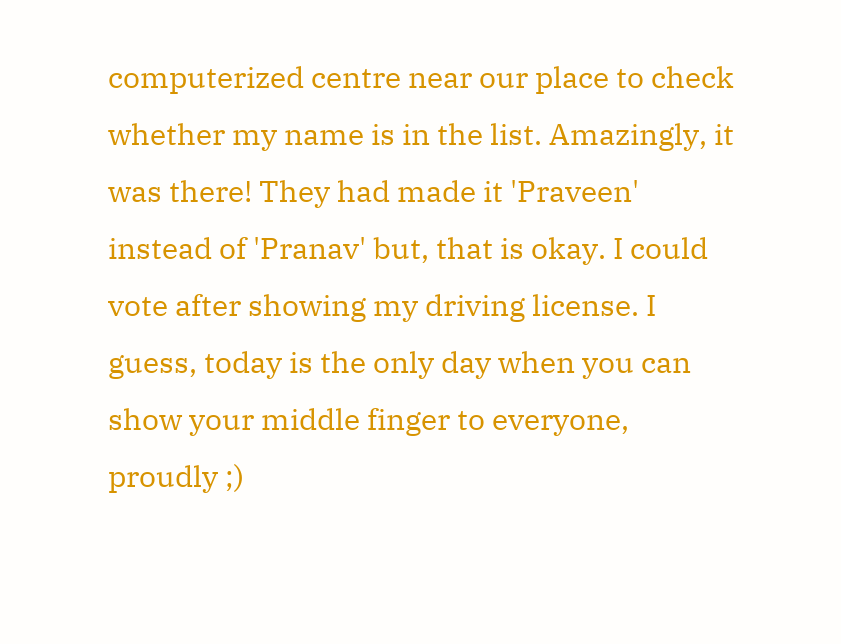computerized centre near our place to check whether my name is in the list. Amazingly, it was there! They had made it 'Praveen' instead of 'Pranav' but, that is okay. I could vote after showing my driving license. I guess, today is the only day when you can show your middle finger to everyone, proudly ;)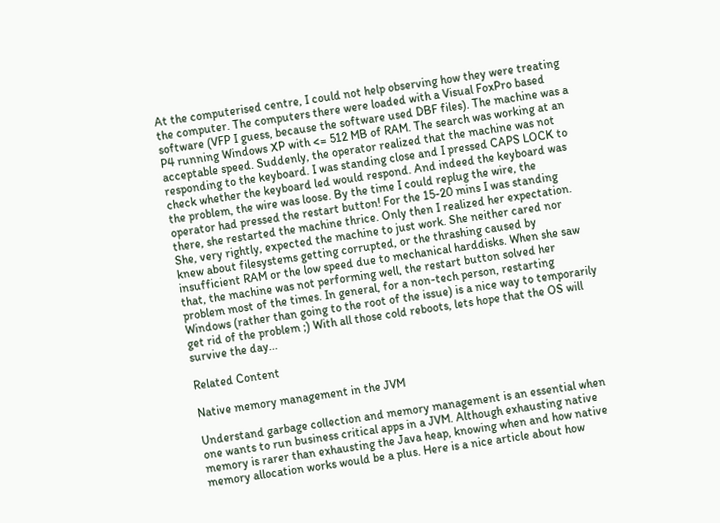At the computerised centre, I could not help observing how they were treating the computer. The computers there were loaded with a Visual FoxPro based software (VFP I guess, because the software used DBF files). The machine was a P4 running Windows XP with <= 512 MB of RAM. The search was working at an acceptable speed. Suddenly, the operator realized that the machine was not responding to the keyboard. I was standing close and I pressed CAPS LOCK to check whether the keyboard led would respond. And indeed the keyboard was the problem, the wire was loose. By the time I could replug the wire, the operator had pressed the restart button! For the 15-20 mins I was standing there, she restarted the machine thrice. Only then I realized her expectation. She, very rightly, expected the machine to just work. She neither cared nor knew about filesystems getting corrupted, or the thrashing caused by insufficient RAM or the low speed due to mechanical harddisks. When she saw that, the machine was not performing well, the restart button solved her problem most of the times. In general, for a non-tech person, restarting Windows (rather than going to the root of the issue) is a nice way to temporarily get rid of the problem ;) With all those cold reboots, lets hope that the OS will survive the day...

Related Content

Native memory management in the JVM

Understand garbage collection and memory management is an essential when one wants to run business critical apps in a JVM. Although exhausting native memory is rarer than exhausting the Java heap, knowing when and how native memory allocation works would be a plus. Here is a nice article about how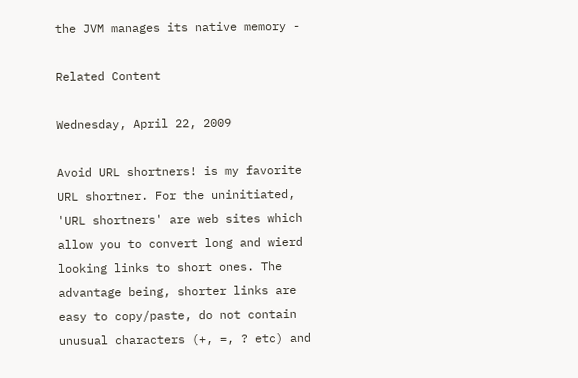the JVM manages its native memory -

Related Content

Wednesday, April 22, 2009

Avoid URL shortners! is my favorite URL shortner. For the uninitiated, 'URL shortners' are web sites which allow you to convert long and wierd looking links to short ones. The advantage being, shorter links are easy to copy/paste, do not contain unusual characters (+, =, ? etc) and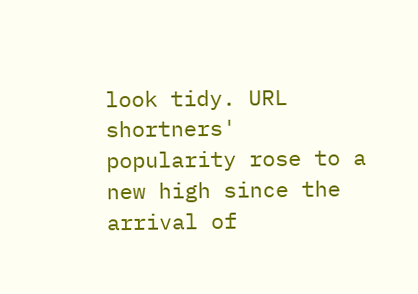look tidy. URL shortners' popularity rose to a new high since the arrival of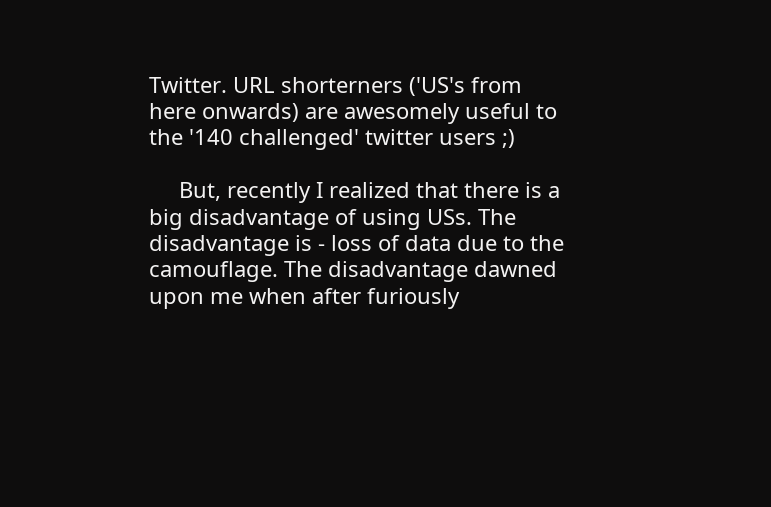Twitter. URL shorterners ('US's from here onwards) are awesomely useful to the '140 challenged' twitter users ;)

     But, recently I realized that there is a big disadvantage of using USs. The disadvantage is - loss of data due to the camouflage. The disadvantage dawned upon me when after furiously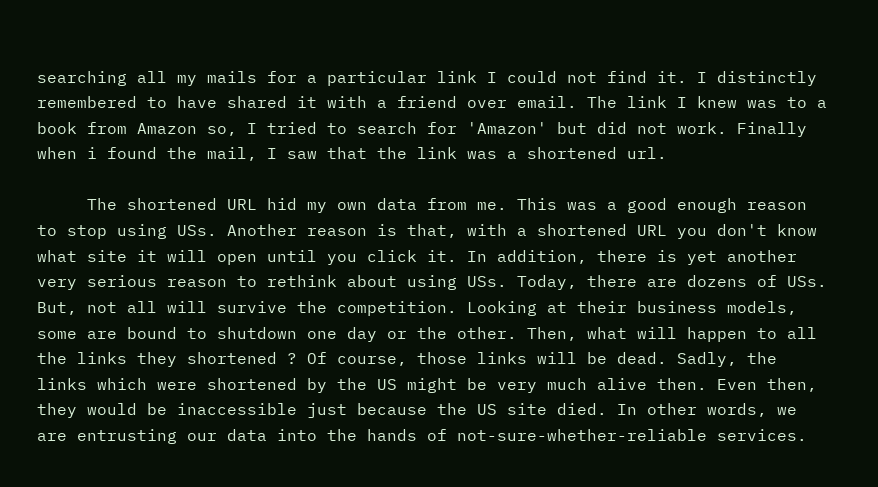searching all my mails for a particular link I could not find it. I distinctly remembered to have shared it with a friend over email. The link I knew was to a book from Amazon so, I tried to search for 'Amazon' but did not work. Finally when i found the mail, I saw that the link was a shortened url.

     The shortened URL hid my own data from me. This was a good enough reason to stop using USs. Another reason is that, with a shortened URL you don't know what site it will open until you click it. In addition, there is yet another very serious reason to rethink about using USs. Today, there are dozens of USs. But, not all will survive the competition. Looking at their business models, some are bound to shutdown one day or the other. Then, what will happen to all the links they shortened ? Of course, those links will be dead. Sadly, the links which were shortened by the US might be very much alive then. Even then, they would be inaccessible just because the US site died. In other words, we are entrusting our data into the hands of not-sure-whether-reliable services.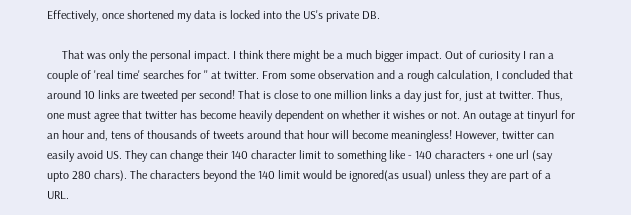Effectively, once shortened my data is locked into the US's private DB.

     That was only the personal impact. I think there might be a much bigger impact. Out of curiosity I ran a couple of 'real time' searches for '' at twitter. From some observation and a rough calculation, I concluded that around 10 links are tweeted per second! That is close to one million links a day just for, just at twitter. Thus, one must agree that twitter has become heavily dependent on whether it wishes or not. An outage at tinyurl for an hour and, tens of thousands of tweets around that hour will become meaningless! However, twitter can easily avoid US. They can change their 140 character limit to something like - 140 characters + one url (say upto 280 chars). The characters beyond the 140 limit would be ignored(as usual) unless they are part of a URL.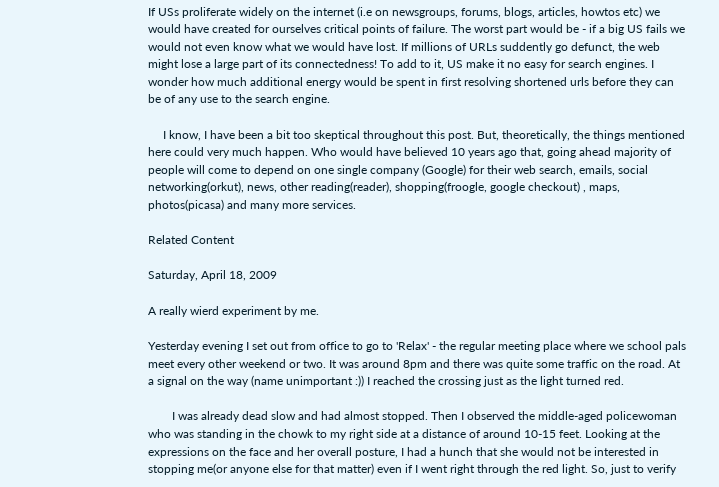If USs proliferate widely on the internet (i.e on newsgroups, forums, blogs, articles, howtos etc) we would have created for ourselves critical points of failure. The worst part would be - if a big US fails we would not even know what we would have lost. If millions of URLs suddently go defunct, the web might lose a large part of its connectedness! To add to it, US make it no easy for search engines. I wonder how much additional energy would be spent in first resolving shortened urls before they can be of any use to the search engine.

     I know, I have been a bit too skeptical throughout this post. But, theoretically, the things mentioned here could very much happen. Who would have believed 10 years ago that, going ahead majority of people will come to depend on one single company (Google) for their web search, emails, social networking(orkut), news, other reading(reader), shopping(froogle, google checkout) , maps, photos(picasa) and many more services.

Related Content

Saturday, April 18, 2009

A really wierd experiment by me.

Yesterday evening I set out from office to go to 'Relax' - the regular meeting place where we school pals meet every other weekend or two. It was around 8pm and there was quite some traffic on the road. At a signal on the way (name unimportant :)) I reached the crossing just as the light turned red.

        I was already dead slow and had almost stopped. Then I observed the middle-aged policewoman who was standing in the chowk to my right side at a distance of around 10-15 feet. Looking at the expressions on the face and her overall posture, I had a hunch that she would not be interested in stopping me(or anyone else for that matter) even if I went right through the red light. So, just to verify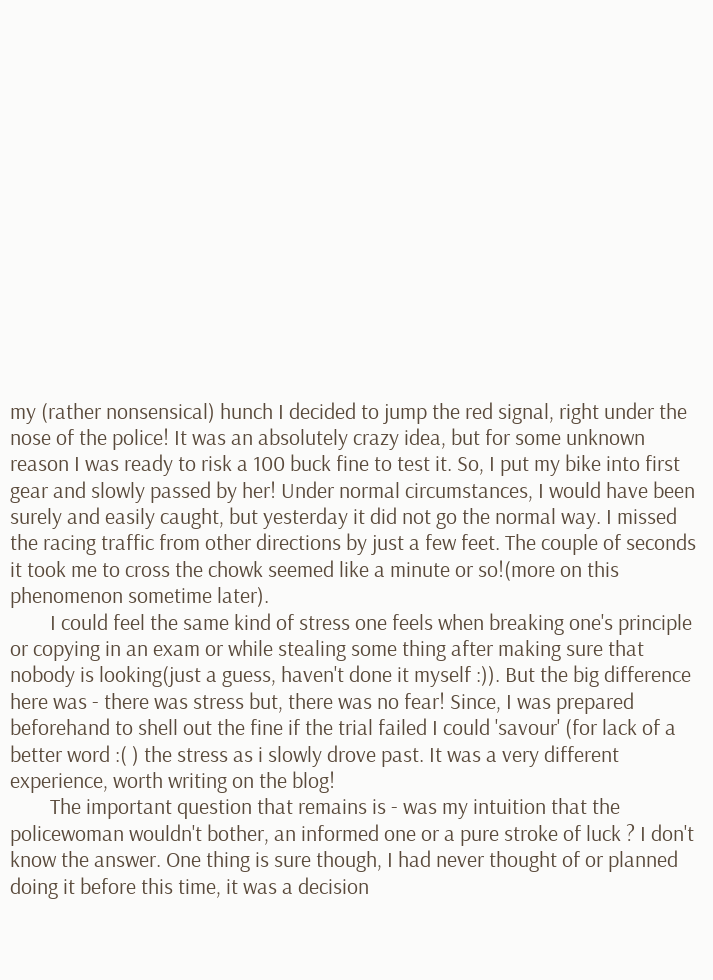my (rather nonsensical) hunch I decided to jump the red signal, right under the nose of the police! It was an absolutely crazy idea, but for some unknown reason I was ready to risk a 100 buck fine to test it. So, I put my bike into first gear and slowly passed by her! Under normal circumstances, I would have been surely and easily caught, but yesterday it did not go the normal way. I missed the racing traffic from other directions by just a few feet. The couple of seconds it took me to cross the chowk seemed like a minute or so!(more on this phenomenon sometime later).
        I could feel the same kind of stress one feels when breaking one's principle or copying in an exam or while stealing some thing after making sure that nobody is looking(just a guess, haven't done it myself :)). But the big difference here was - there was stress but, there was no fear! Since, I was prepared beforehand to shell out the fine if the trial failed I could 'savour' (for lack of a better word :( ) the stress as i slowly drove past. It was a very different experience, worth writing on the blog!
        The important question that remains is - was my intuition that the policewoman wouldn't bother, an informed one or a pure stroke of luck ? I don't know the answer. One thing is sure though, I had never thought of or planned doing it before this time, it was a decision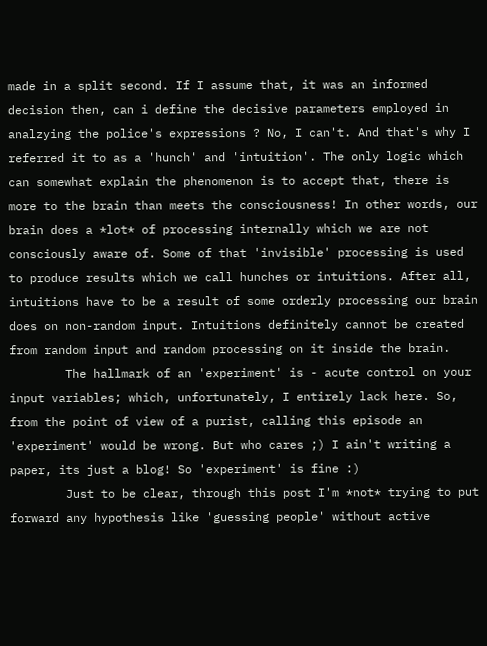made in a split second. If I assume that, it was an informed decision then, can i define the decisive parameters employed in analzying the police's expressions ? No, I can't. And that's why I referred it to as a 'hunch' and 'intuition'. The only logic which can somewhat explain the phenomenon is to accept that, there is more to the brain than meets the consciousness! In other words, our brain does a *lot* of processing internally which we are not consciously aware of. Some of that 'invisible' processing is used to produce results which we call hunches or intuitions. After all, intuitions have to be a result of some orderly processing our brain does on non-random input. Intuitions definitely cannot be created from random input and random processing on it inside the brain.
        The hallmark of an 'experiment' is - acute control on your input variables; which, unfortunately, I entirely lack here. So, from the point of view of a purist, calling this episode an 'experiment' would be wrong. But who cares ;) I ain't writing a paper, its just a blog! So 'experiment' is fine :)
        Just to be clear, through this post I'm *not* trying to put forward any hypothesis like 'guessing people' without active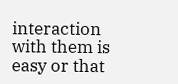interaction with them is easy or that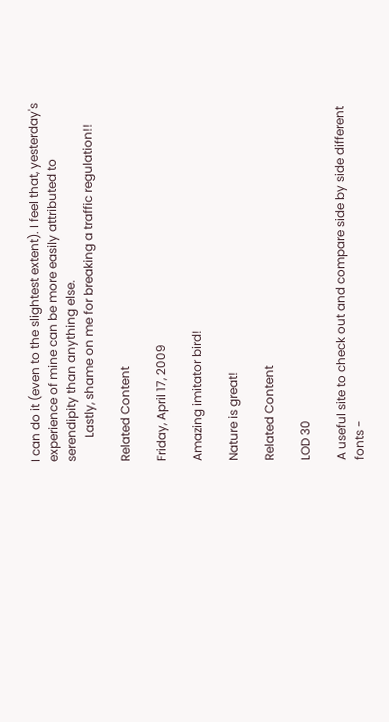I can do it (even to the slightest extent). I feel that, yesterday's experience of mine can be more easily attributed to serendipity than anything else.
        Lastly, shame on me for breaking a traffic regulation!!

Related Content

Friday, April 17, 2009

Amazing imitator bird!

Nature is great!

Related Content

LOD 30

A useful site to check out and compare side by side different fonts -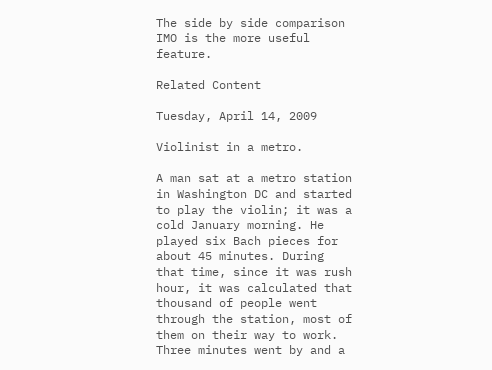The side by side comparison IMO is the more useful feature.

Related Content

Tuesday, April 14, 2009

Violinist in a metro.

A man sat at a metro station in Washington DC and started to play the violin; it was a cold January morning. He played six Bach pieces for about 45 minutes. During that time, since it was rush hour, it was calculated that thousand of people went through the station, most of them on their way to work. Three minutes went by and a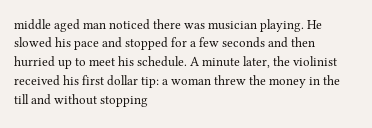middle aged man noticed there was musician playing. He slowed his pace and stopped for a few seconds and then hurried up to meet his schedule. A minute later, the violinist received his first dollar tip: a woman threw the money in the till and without stopping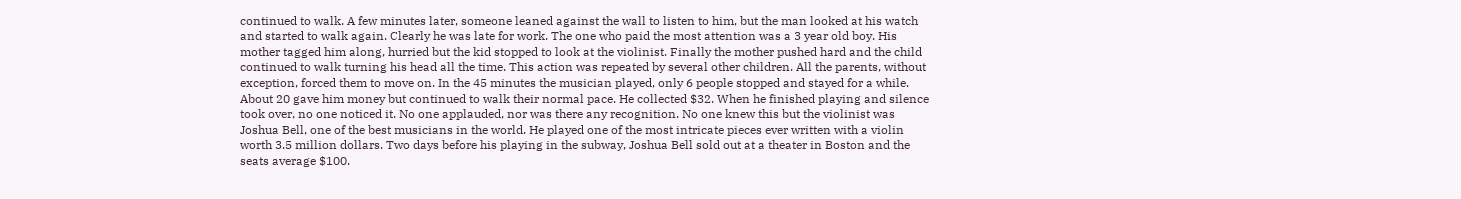continued to walk. A few minutes later, someone leaned against the wall to listen to him, but the man looked at his watch and started to walk again. Clearly he was late for work. The one who paid the most attention was a 3 year old boy. His mother tagged him along, hurried but the kid stopped to look at the violinist. Finally the mother pushed hard and the child continued to walk turning his head all the time. This action was repeated by several other children. All the parents, without exception, forced them to move on. In the 45 minutes the musician played, only 6 people stopped and stayed for a while. About 20 gave him money but continued to walk their normal pace. He collected $32. When he finished playing and silence took over, no one noticed it. No one applauded, nor was there any recognition. No one knew this but the violinist was Joshua Bell, one of the best musicians in the world. He played one of the most intricate pieces ever written with a violin worth 3.5 million dollars. Two days before his playing in the subway, Joshua Bell sold out at a theater in Boston and the seats average $100.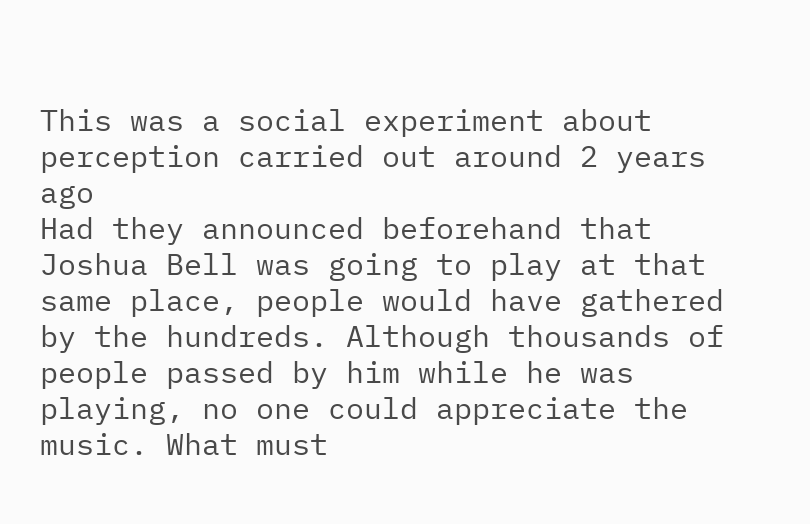This was a social experiment about perception carried out around 2 years ago
Had they announced beforehand that Joshua Bell was going to play at that same place, people would have gathered by the hundreds. Although thousands of people passed by him while he was playing, no one could appreciate the music. What must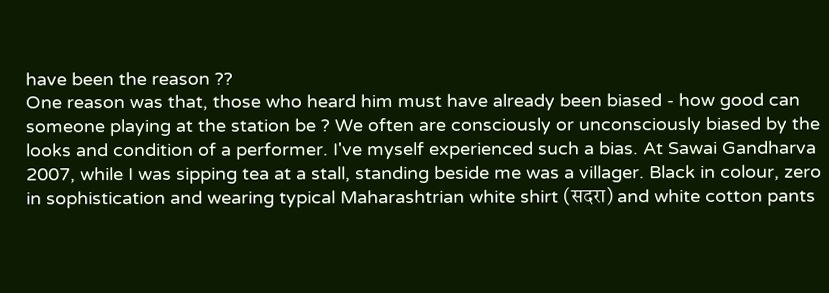have been the reason ??
One reason was that, those who heard him must have already been biased - how good can someone playing at the station be ? We often are consciously or unconsciously biased by the looks and condition of a performer. I've myself experienced such a bias. At Sawai Gandharva 2007, while I was sipping tea at a stall, standing beside me was a villager. Black in colour, zero in sophistication and wearing typical Maharashtrian white shirt (सदरा) and white cotton pants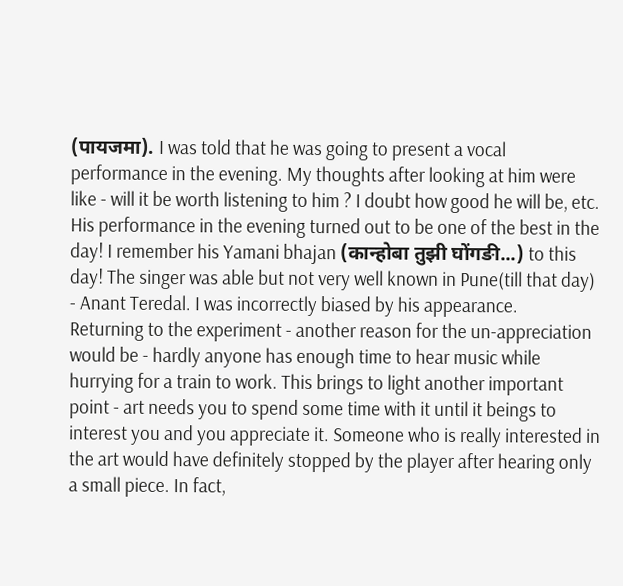(पायजमा). I was told that he was going to present a vocal performance in the evening. My thoughts after looking at him were like - will it be worth listening to him ? I doubt how good he will be, etc. His performance in the evening turned out to be one of the best in the day! I remember his Yamani bhajan (कान्होबा तुझी घोंगङी...) to this day! The singer was able but not very well known in Pune(till that day) - Anant Teredal. I was incorrectly biased by his appearance.
Returning to the experiment - another reason for the un-appreciation would be - hardly anyone has enough time to hear music while hurrying for a train to work. This brings to light another important point - art needs you to spend some time with it until it beings to interest you and you appreciate it. Someone who is really interested in the art would have definitely stopped by the player after hearing only a small piece. In fact,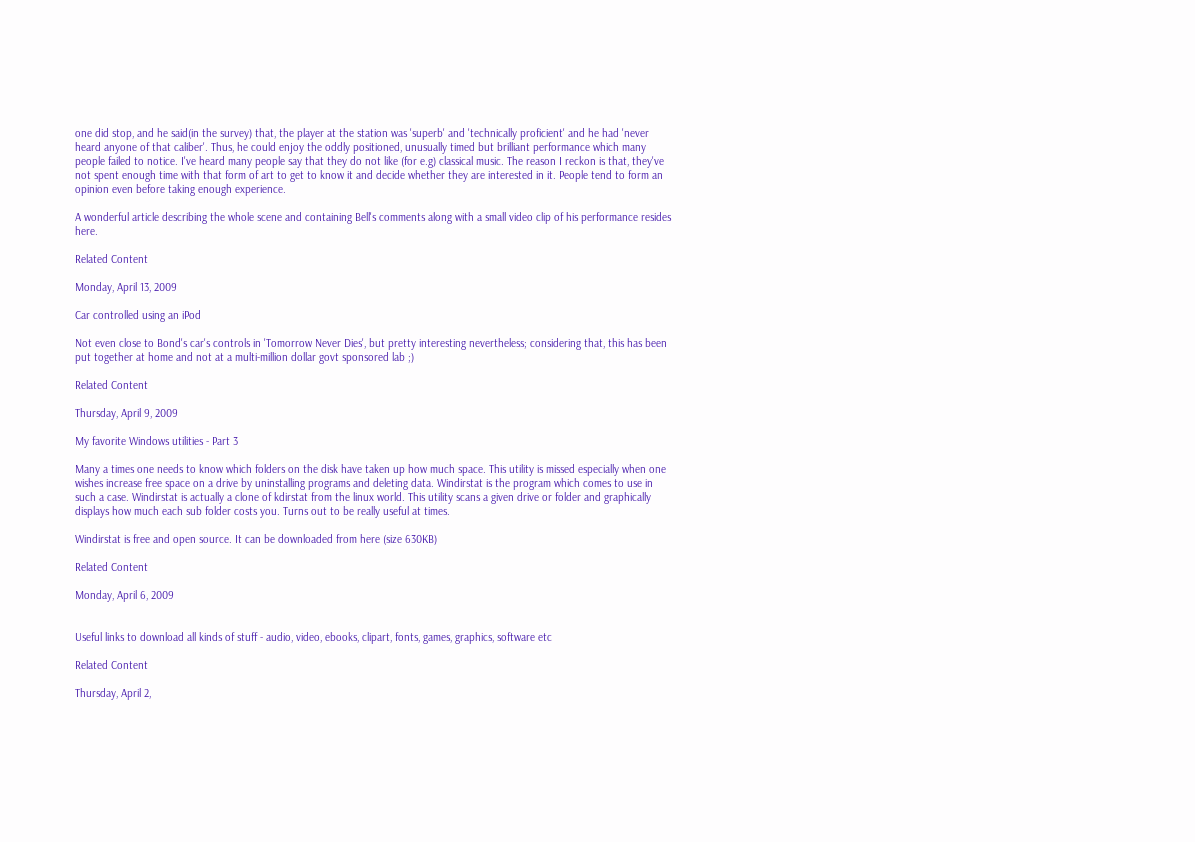one did stop, and he said(in the survey) that, the player at the station was 'superb' and 'technically proficient' and he had 'never heard anyone of that caliber'. Thus, he could enjoy the oddly positioned, unusually timed but brilliant performance which many people failed to notice. I've heard many people say that they do not like (for e.g) classical music. The reason I reckon is that, they've not spent enough time with that form of art to get to know it and decide whether they are interested in it. People tend to form an opinion even before taking enough experience.

A wonderful article describing the whole scene and containing Bell's comments along with a small video clip of his performance resides here.

Related Content

Monday, April 13, 2009

Car controlled using an iPod

Not even close to Bond's car's controls in 'Tomorrow Never Dies', but pretty interesting nevertheless; considering that, this has been put together at home and not at a multi-million dollar govt sponsored lab ;)

Related Content

Thursday, April 9, 2009

My favorite Windows utilities - Part 3

Many a times one needs to know which folders on the disk have taken up how much space. This utility is missed especially when one wishes increase free space on a drive by uninstalling programs and deleting data. Windirstat is the program which comes to use in such a case. Windirstat is actually a clone of kdirstat from the linux world. This utility scans a given drive or folder and graphically displays how much each sub folder costs you. Turns out to be really useful at times.

Windirstat is free and open source. It can be downloaded from here (size 630KB)

Related Content

Monday, April 6, 2009


Useful links to download all kinds of stuff - audio, video, ebooks, clipart, fonts, games, graphics, software etc

Related Content

Thursday, April 2,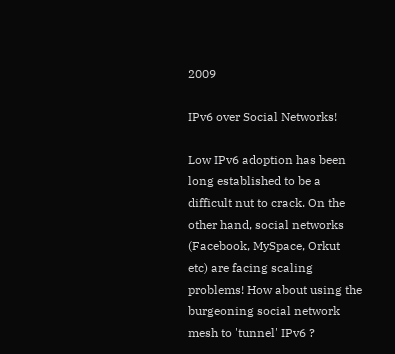2009

IPv6 over Social Networks!

Low IPv6 adoption has been long established to be a difficult nut to crack. On the other hand, social networks (Facebook, MySpace, Orkut etc) are facing scaling problems! How about using the burgeoning social network mesh to 'tunnel' IPv6 ?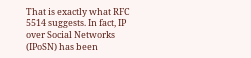That is exactly what RFC 5514 suggests. In fact, IP over Social Networks (IPoSN) has been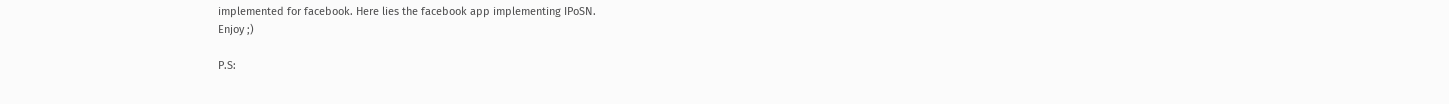implemented for facebook. Here lies the facebook app implementing IPoSN.
Enjoy ;)

P.S: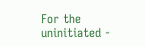For the uninitiated -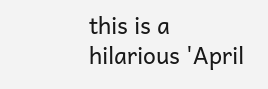this is a hilarious 'April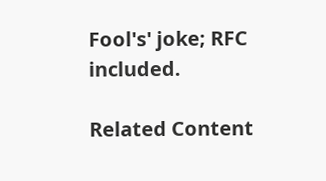Fool's' joke; RFC included.

Related Content